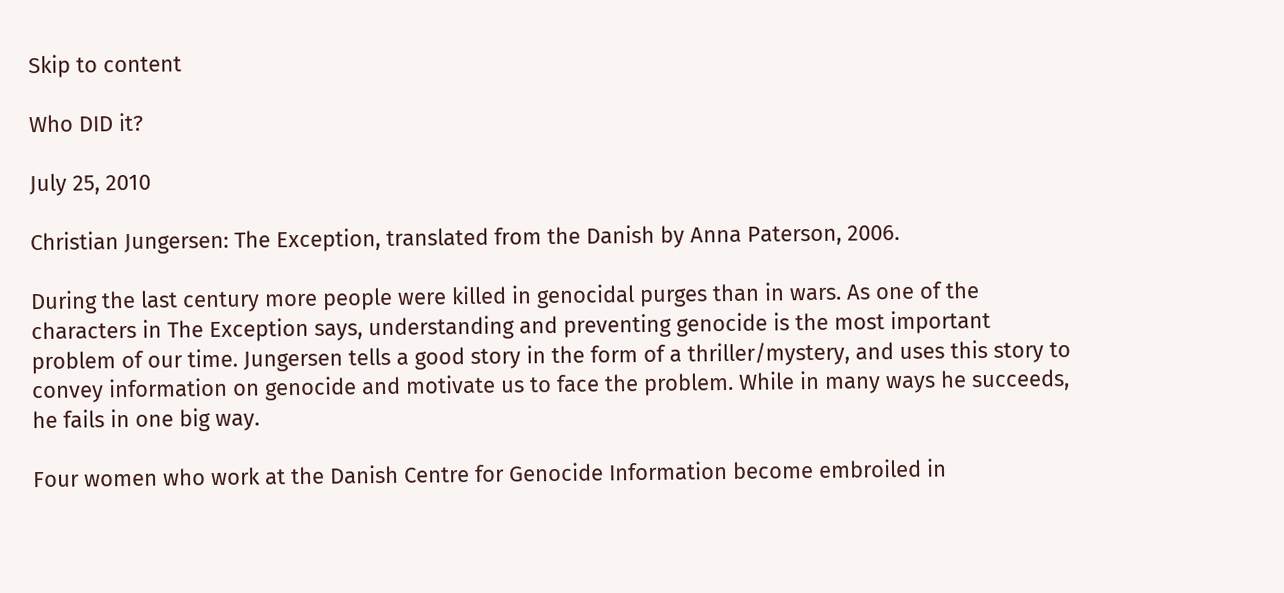Skip to content

Who DID it?

July 25, 2010

Christian Jungersen: The Exception, translated from the Danish by Anna Paterson, 2006.

During the last century more people were killed in genocidal purges than in wars. As one of the characters in The Exception says, understanding and preventing genocide is the most important problem of our time. Jungersen tells a good story in the form of a thriller/mystery, and uses this story to convey information on genocide and motivate us to face the problem. While in many ways he succeeds, he fails in one big way.

Four women who work at the Danish Centre for Genocide Information become embroiled in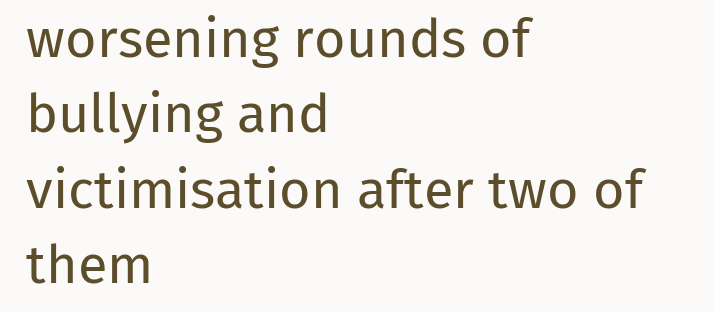worsening rounds of bullying and victimisation after two of them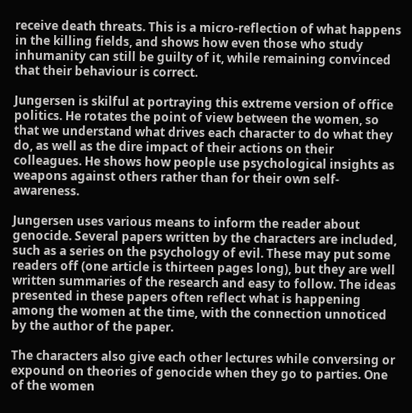receive death threats. This is a micro-reflection of what happens in the killing fields, and shows how even those who study inhumanity can still be guilty of it, while remaining convinced that their behaviour is correct.

Jungersen is skilful at portraying this extreme version of office politics. He rotates the point of view between the women, so that we understand what drives each character to do what they do, as well as the dire impact of their actions on their colleagues. He shows how people use psychological insights as weapons against others rather than for their own self-awareness.

Jungersen uses various means to inform the reader about genocide. Several papers written by the characters are included, such as a series on the psychology of evil. These may put some readers off (one article is thirteen pages long), but they are well written summaries of the research and easy to follow. The ideas presented in these papers often reflect what is happening among the women at the time, with the connection unnoticed by the author of the paper.

The characters also give each other lectures while conversing or expound on theories of genocide when they go to parties. One of the women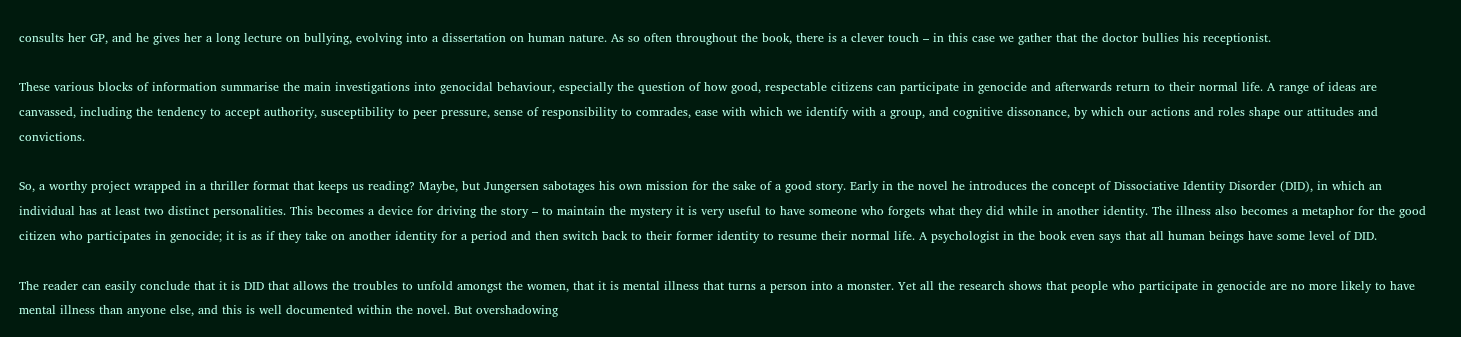consults her GP, and he gives her a long lecture on bullying, evolving into a dissertation on human nature. As so often throughout the book, there is a clever touch – in this case we gather that the doctor bullies his receptionist.

These various blocks of information summarise the main investigations into genocidal behaviour, especially the question of how good, respectable citizens can participate in genocide and afterwards return to their normal life. A range of ideas are canvassed, including the tendency to accept authority, susceptibility to peer pressure, sense of responsibility to comrades, ease with which we identify with a group, and cognitive dissonance, by which our actions and roles shape our attitudes and convictions.

So, a worthy project wrapped in a thriller format that keeps us reading? Maybe, but Jungersen sabotages his own mission for the sake of a good story. Early in the novel he introduces the concept of Dissociative Identity Disorder (DID), in which an individual has at least two distinct personalities. This becomes a device for driving the story – to maintain the mystery it is very useful to have someone who forgets what they did while in another identity. The illness also becomes a metaphor for the good citizen who participates in genocide; it is as if they take on another identity for a period and then switch back to their former identity to resume their normal life. A psychologist in the book even says that all human beings have some level of DID.

The reader can easily conclude that it is DID that allows the troubles to unfold amongst the women, that it is mental illness that turns a person into a monster. Yet all the research shows that people who participate in genocide are no more likely to have mental illness than anyone else, and this is well documented within the novel. But overshadowing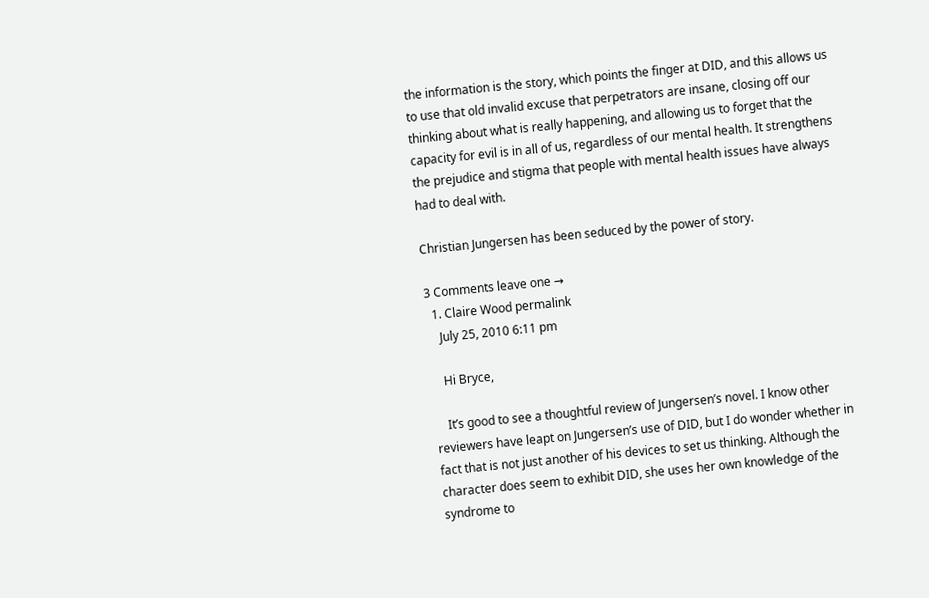the information is the story, which points the finger at DID, and this allows us to use that old invalid excuse that perpetrators are insane, closing off our thinking about what is really happening, and allowing us to forget that the capacity for evil is in all of us, regardless of our mental health. It strengthens the prejudice and stigma that people with mental health issues have always had to deal with.

Christian Jungersen has been seduced by the power of story.

3 Comments leave one →
  1. Claire Wood permalink
    July 25, 2010 6:11 pm

    Hi Bryce,

    It’s good to see a thoughtful review of Jungersen’s novel. I know other reviewers have leapt on Jungersen’s use of DID, but I do wonder whether in fact that is not just another of his devices to set us thinking. Although the character does seem to exhibit DID, she uses her own knowledge of the syndrome to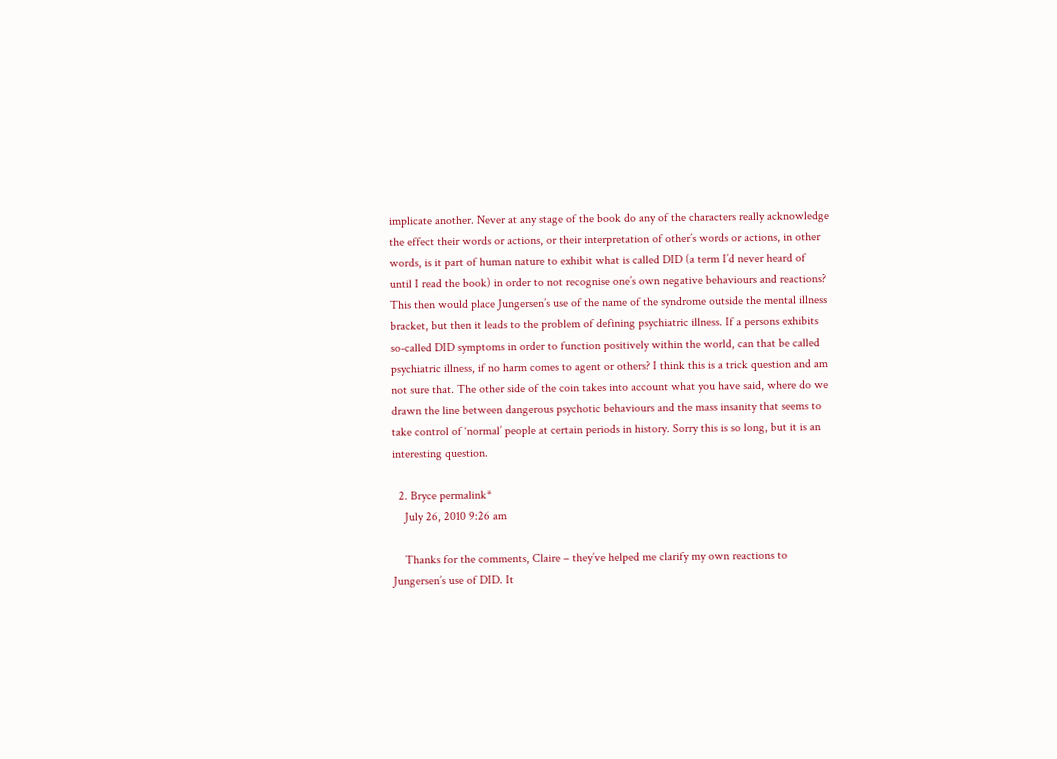implicate another. Never at any stage of the book do any of the characters really acknowledge the effect their words or actions, or their interpretation of other’s words or actions, in other words, is it part of human nature to exhibit what is called DID (a term I’d never heard of until I read the book) in order to not recognise one’s own negative behaviours and reactions? This then would place Jungersen’s use of the name of the syndrome outside the mental illness bracket, but then it leads to the problem of defining psychiatric illness. If a persons exhibits so-called DID symptoms in order to function positively within the world, can that be called psychiatric illness, if no harm comes to agent or others? I think this is a trick question and am not sure that. The other side of the coin takes into account what you have said, where do we drawn the line between dangerous psychotic behaviours and the mass insanity that seems to take control of ‘normal’ people at certain periods in history. Sorry this is so long, but it is an interesting question.

  2. Bryce permalink*
    July 26, 2010 9:26 am

    Thanks for the comments, Claire – they’ve helped me clarify my own reactions to Jungersen’s use of DID. It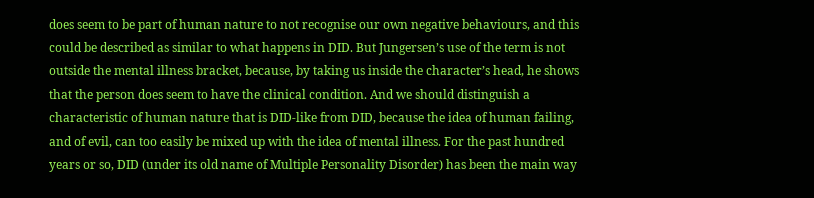does seem to be part of human nature to not recognise our own negative behaviours, and this could be described as similar to what happens in DID. But Jungersen’s use of the term is not outside the mental illness bracket, because, by taking us inside the character’s head, he shows that the person does seem to have the clinical condition. And we should distinguish a characteristic of human nature that is DID-like from DID, because the idea of human failing, and of evil, can too easily be mixed up with the idea of mental illness. For the past hundred years or so, DID (under its old name of Multiple Personality Disorder) has been the main way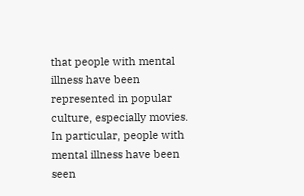that people with mental illness have been represented in popular culture, especially movies. In particular, people with mental illness have been seen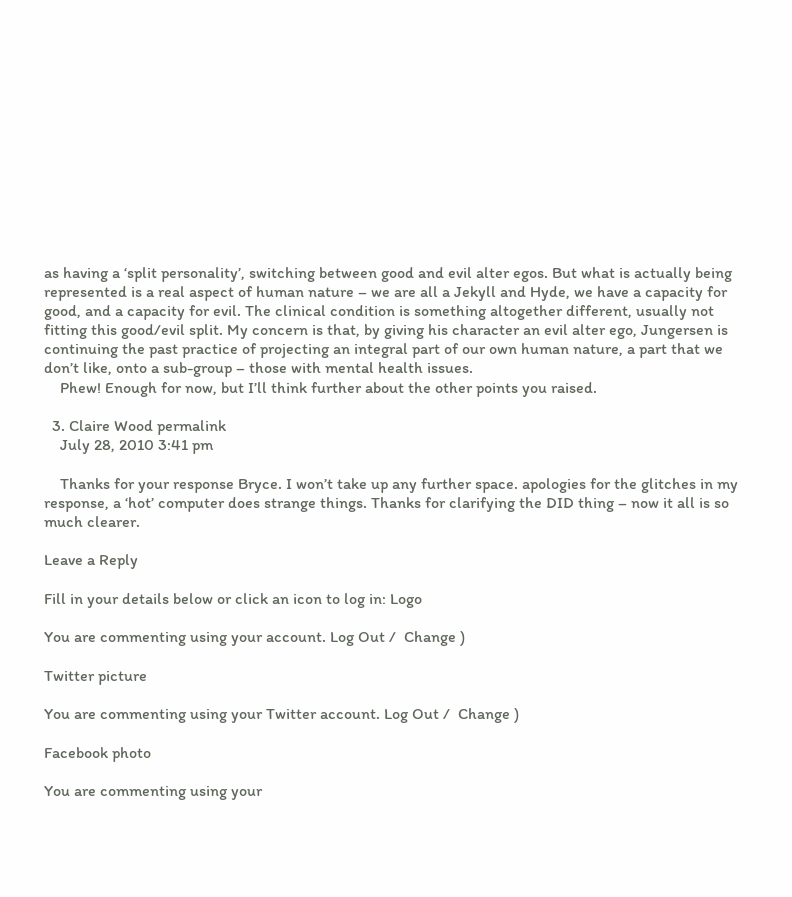as having a ‘split personality’, switching between good and evil alter egos. But what is actually being represented is a real aspect of human nature – we are all a Jekyll and Hyde, we have a capacity for good, and a capacity for evil. The clinical condition is something altogether different, usually not fitting this good/evil split. My concern is that, by giving his character an evil alter ego, Jungersen is continuing the past practice of projecting an integral part of our own human nature, a part that we don’t like, onto a sub-group – those with mental health issues.
    Phew! Enough for now, but I’ll think further about the other points you raised.

  3. Claire Wood permalink
    July 28, 2010 3:41 pm

    Thanks for your response Bryce. I won’t take up any further space. apologies for the glitches in my response, a ‘hot’ computer does strange things. Thanks for clarifying the DID thing – now it all is so much clearer.

Leave a Reply

Fill in your details below or click an icon to log in: Logo

You are commenting using your account. Log Out /  Change )

Twitter picture

You are commenting using your Twitter account. Log Out /  Change )

Facebook photo

You are commenting using your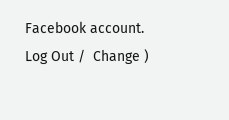Facebook account. Log Out /  Change )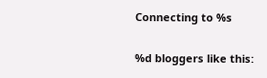Connecting to %s

%d bloggers like this: